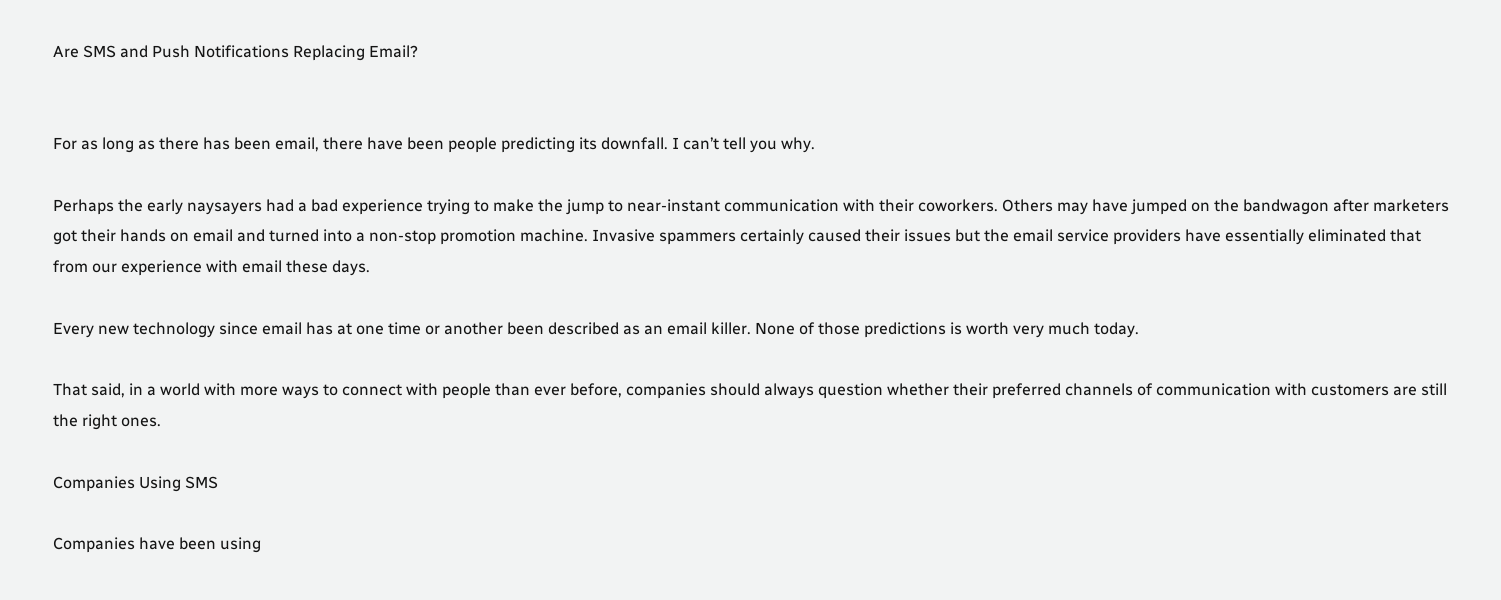Are SMS and Push Notifications Replacing Email?


For as long as there has been email, there have been people predicting its downfall. I can’t tell you why.

Perhaps the early naysayers had a bad experience trying to make the jump to near-instant communication with their coworkers. Others may have jumped on the bandwagon after marketers got their hands on email and turned into a non-stop promotion machine. Invasive spammers certainly caused their issues but the email service providers have essentially eliminated that from our experience with email these days.

Every new technology since email has at one time or another been described as an email killer. None of those predictions is worth very much today.

That said, in a world with more ways to connect with people than ever before, companies should always question whether their preferred channels of communication with customers are still the right ones.

Companies Using SMS

Companies have been using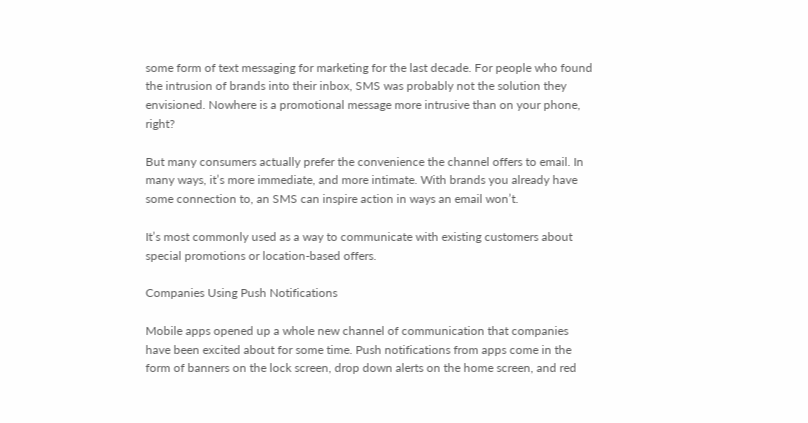some form of text messaging for marketing for the last decade. For people who found the intrusion of brands into their inbox, SMS was probably not the solution they envisioned. Nowhere is a promotional message more intrusive than on your phone, right?

But many consumers actually prefer the convenience the channel offers to email. In many ways, it’s more immediate, and more intimate. With brands you already have some connection to, an SMS can inspire action in ways an email won’t.

It’s most commonly used as a way to communicate with existing customers about special promotions or location-based offers.

Companies Using Push Notifications

Mobile apps opened up a whole new channel of communication that companies have been excited about for some time. Push notifications from apps come in the form of banners on the lock screen, drop down alerts on the home screen, and red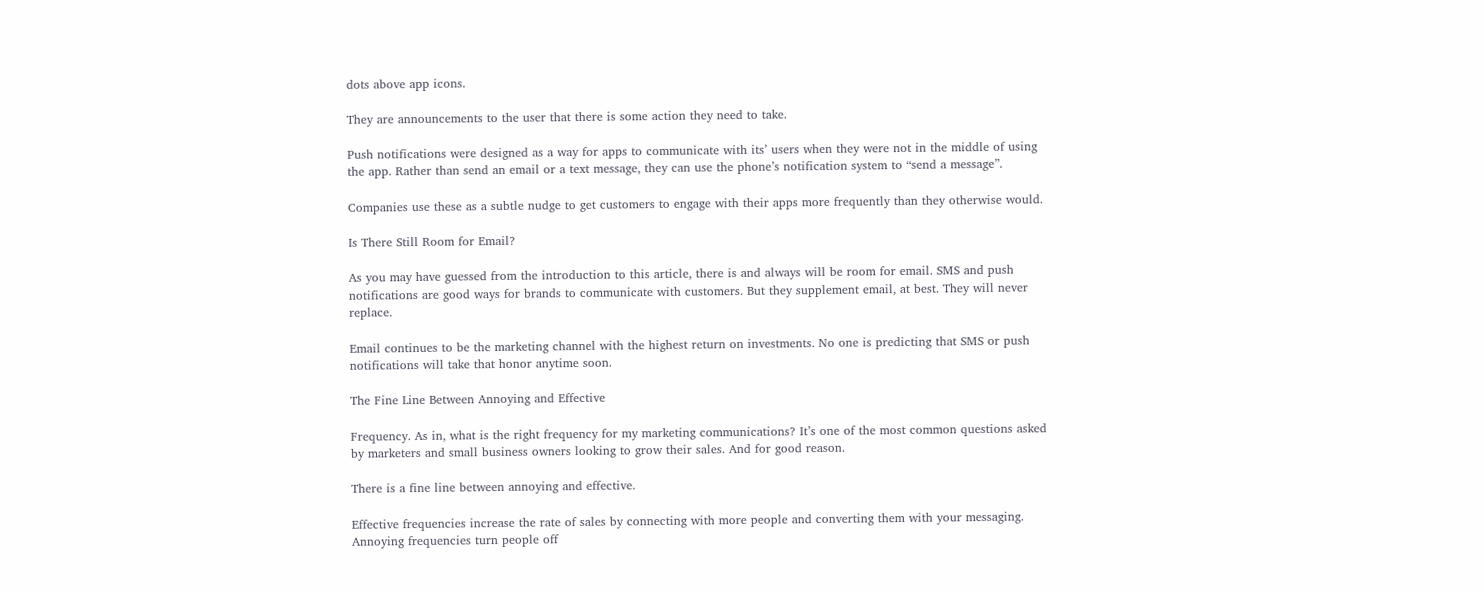dots above app icons.

They are announcements to the user that there is some action they need to take.

Push notifications were designed as a way for apps to communicate with its’ users when they were not in the middle of using the app. Rather than send an email or a text message, they can use the phone’s notification system to “send a message”.

Companies use these as a subtle nudge to get customers to engage with their apps more frequently than they otherwise would.

Is There Still Room for Email?

As you may have guessed from the introduction to this article, there is and always will be room for email. SMS and push notifications are good ways for brands to communicate with customers. But they supplement email, at best. They will never replace.

Email continues to be the marketing channel with the highest return on investments. No one is predicting that SMS or push notifications will take that honor anytime soon.

The Fine Line Between Annoying and Effective

Frequency. As in, what is the right frequency for my marketing communications? It’s one of the most common questions asked by marketers and small business owners looking to grow their sales. And for good reason.

There is a fine line between annoying and effective.

Effective frequencies increase the rate of sales by connecting with more people and converting them with your messaging. Annoying frequencies turn people off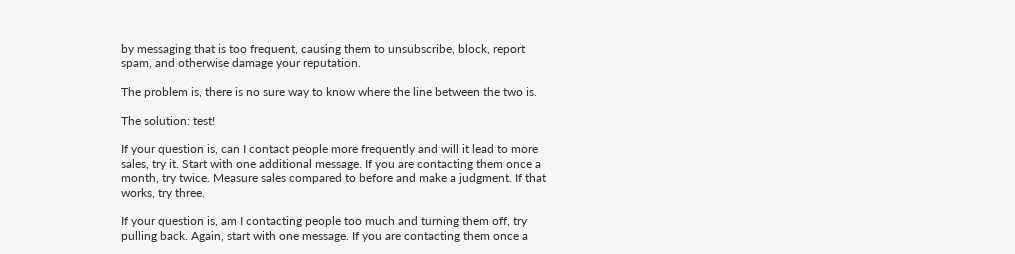by messaging that is too frequent, causing them to unsubscribe, block, report spam, and otherwise damage your reputation.

The problem is, there is no sure way to know where the line between the two is.

The solution: test!

If your question is, can I contact people more frequently and will it lead to more sales, try it. Start with one additional message. If you are contacting them once a month, try twice. Measure sales compared to before and make a judgment. If that works, try three.

If your question is, am I contacting people too much and turning them off, try pulling back. Again, start with one message. If you are contacting them once a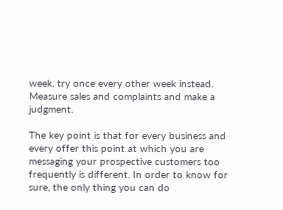week, try once every other week instead. Measure sales and complaints and make a judgment.

The key point is that for every business and every offer this point at which you are messaging your prospective customers too frequently is different. In order to know for sure, the only thing you can do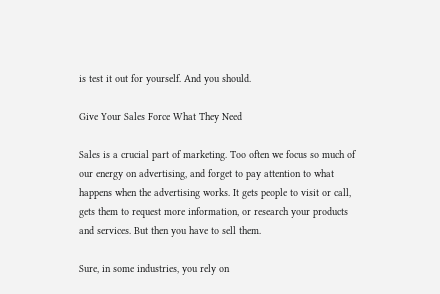is test it out for yourself. And you should.

Give Your Sales Force What They Need

Sales is a crucial part of marketing. Too often we focus so much of our energy on advertising, and forget to pay attention to what happens when the advertising works. It gets people to visit or call, gets them to request more information, or research your products and services. But then you have to sell them.

Sure, in some industries, you rely on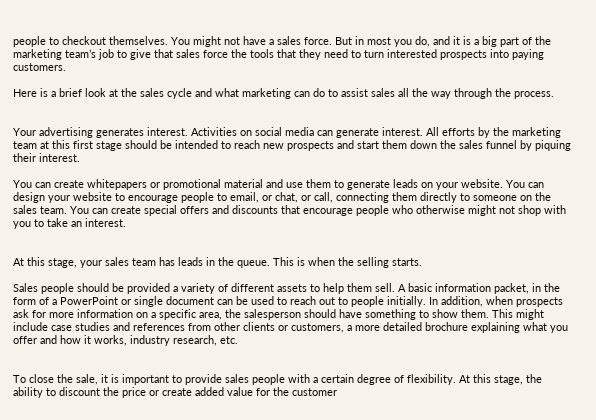people to checkout themselves. You might not have a sales force. But in most you do, and it is a big part of the marketing team’s job to give that sales force the tools that they need to turn interested prospects into paying customers.

Here is a brief look at the sales cycle and what marketing can do to assist sales all the way through the process.


Your advertising generates interest. Activities on social media can generate interest. All efforts by the marketing team at this first stage should be intended to reach new prospects and start them down the sales funnel by piquing their interest.

You can create whitepapers or promotional material and use them to generate leads on your website. You can design your website to encourage people to email, or chat, or call, connecting them directly to someone on the sales team. You can create special offers and discounts that encourage people who otherwise might not shop with you to take an interest.


At this stage, your sales team has leads in the queue. This is when the selling starts.

Sales people should be provided a variety of different assets to help them sell. A basic information packet, in the form of a PowerPoint or single document can be used to reach out to people initially. In addition, when prospects ask for more information on a specific area, the salesperson should have something to show them. This might include case studies and references from other clients or customers, a more detailed brochure explaining what you offer and how it works, industry research, etc.


To close the sale, it is important to provide sales people with a certain degree of flexibility. At this stage, the ability to discount the price or create added value for the customer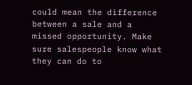could mean the difference between a sale and a missed opportunity. Make sure salespeople know what they can do to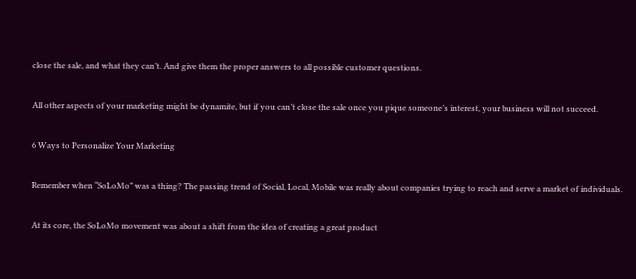close the sale, and what they can’t. And give them the proper answers to all possible customer questions.

All other aspects of your marketing might be dynamite, but if you can’t close the sale once you pique someone’s interest, your business will not succeed.

6 Ways to Personalize Your Marketing

Remember when “SoLoMo” was a thing? The passing trend of Social, Local, Mobile was really about companies trying to reach and serve a market of individuals.

At its core, the SoLoMo movement was about a shift from the idea of creating a great product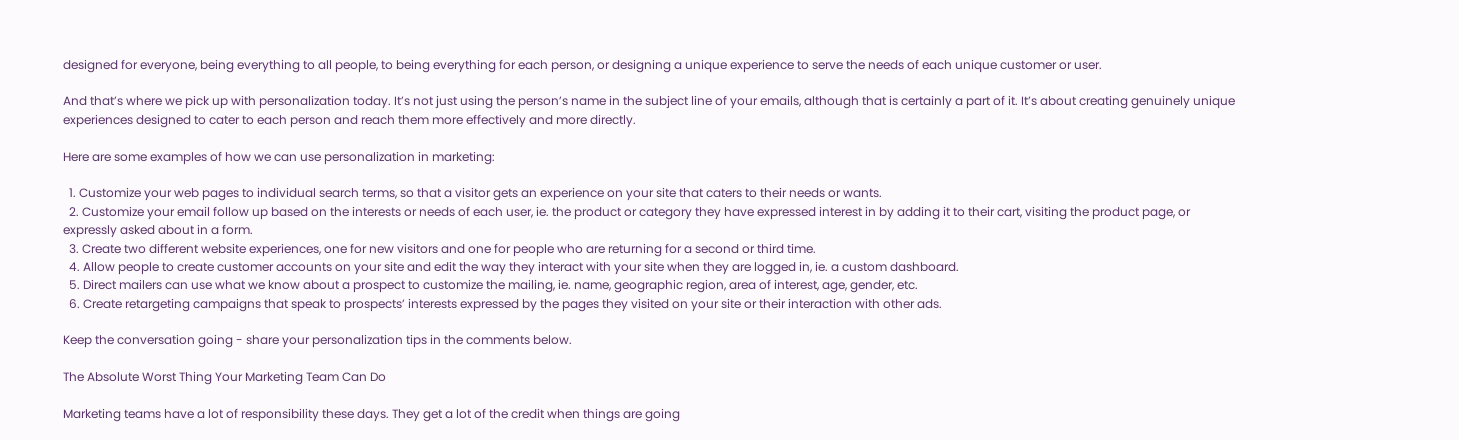designed for everyone, being everything to all people, to being everything for each person, or designing a unique experience to serve the needs of each unique customer or user.

And that’s where we pick up with personalization today. It’s not just using the person’s name in the subject line of your emails, although that is certainly a part of it. It’s about creating genuinely unique experiences designed to cater to each person and reach them more effectively and more directly.

Here are some examples of how we can use personalization in marketing:

  1. Customize your web pages to individual search terms, so that a visitor gets an experience on your site that caters to their needs or wants.
  2. Customize your email follow up based on the interests or needs of each user, ie. the product or category they have expressed interest in by adding it to their cart, visiting the product page, or expressly asked about in a form.
  3. Create two different website experiences, one for new visitors and one for people who are returning for a second or third time.
  4. Allow people to create customer accounts on your site and edit the way they interact with your site when they are logged in, ie. a custom dashboard.
  5. Direct mailers can use what we know about a prospect to customize the mailing, ie. name, geographic region, area of interest, age, gender, etc.
  6. Create retargeting campaigns that speak to prospects’ interests expressed by the pages they visited on your site or their interaction with other ads.

Keep the conversation going - share your personalization tips in the comments below.

The Absolute Worst Thing Your Marketing Team Can Do

Marketing teams have a lot of responsibility these days. They get a lot of the credit when things are going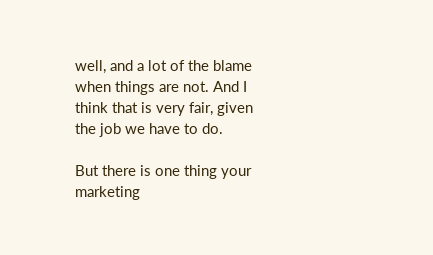well, and a lot of the blame when things are not. And I think that is very fair, given the job we have to do.

But there is one thing your marketing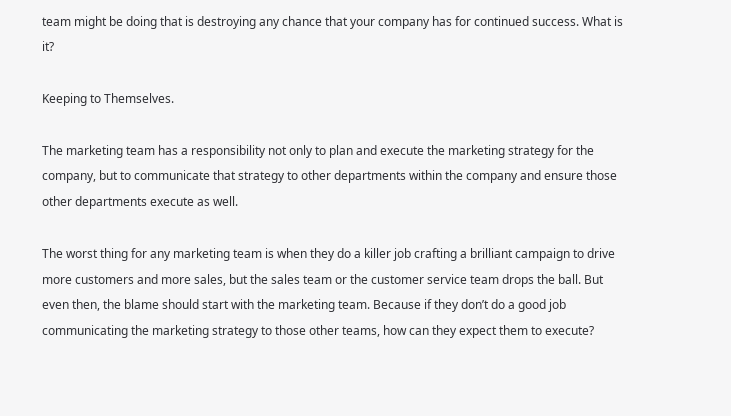team might be doing that is destroying any chance that your company has for continued success. What is it?

Keeping to Themselves.

The marketing team has a responsibility not only to plan and execute the marketing strategy for the company, but to communicate that strategy to other departments within the company and ensure those other departments execute as well.

The worst thing for any marketing team is when they do a killer job crafting a brilliant campaign to drive more customers and more sales, but the sales team or the customer service team drops the ball. But even then, the blame should start with the marketing team. Because if they don’t do a good job communicating the marketing strategy to those other teams, how can they expect them to execute?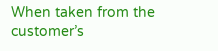When taken from the customer’s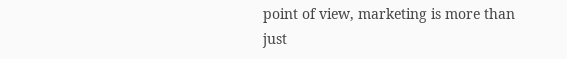point of view, marketing is more than just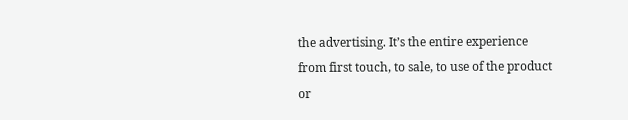the advertising. It’s the entire experience from first touch, to sale, to use of the product or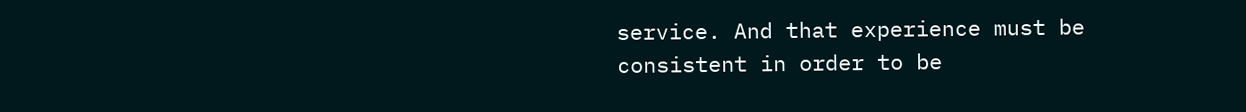service. And that experience must be consistent in order to be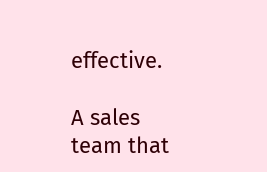effective.

A sales team that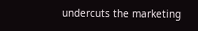undercuts the marketing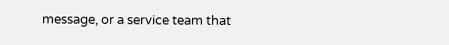message, or a service team that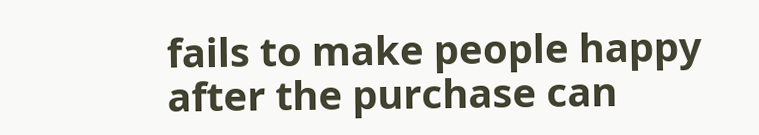fails to make people happy after the purchase can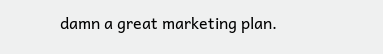damn a great marketing plan.